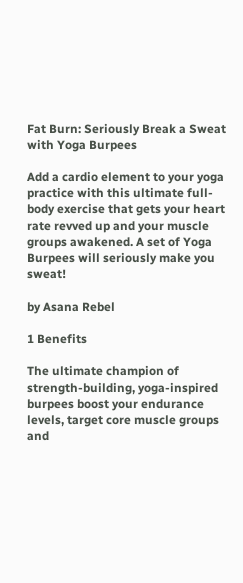Fat Burn: Seriously Break a Sweat with Yoga Burpees

Add a cardio element to your yoga practice with this ultimate full-body exercise that gets your heart rate revved up and your muscle groups awakened. A set of Yoga Burpees will seriously make you sweat!

by Asana Rebel

1 Benefits

The ultimate champion of strength-building, yoga-inspired burpees boost your endurance levels, target core muscle groups and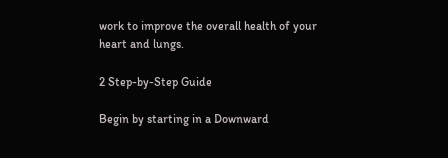work to improve the overall health of your heart and lungs.

2 Step-by-Step Guide

Begin by starting in a Downward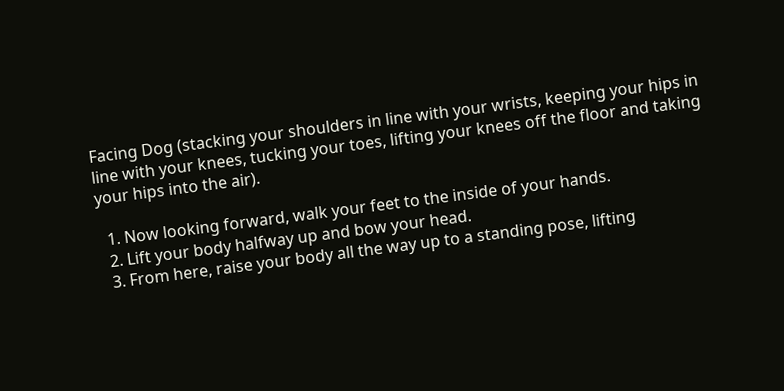Facing Dog (stacking your shoulders in line with your wrists, keeping your hips in line with your knees, tucking your toes, lifting your knees off the floor and taking your hips into the air).

  1. Now looking forward, walk your feet to the inside of your hands.
  2. Lift your body halfway up and bow your head.
  3. From here, raise your body all the way up to a standing pose, lifting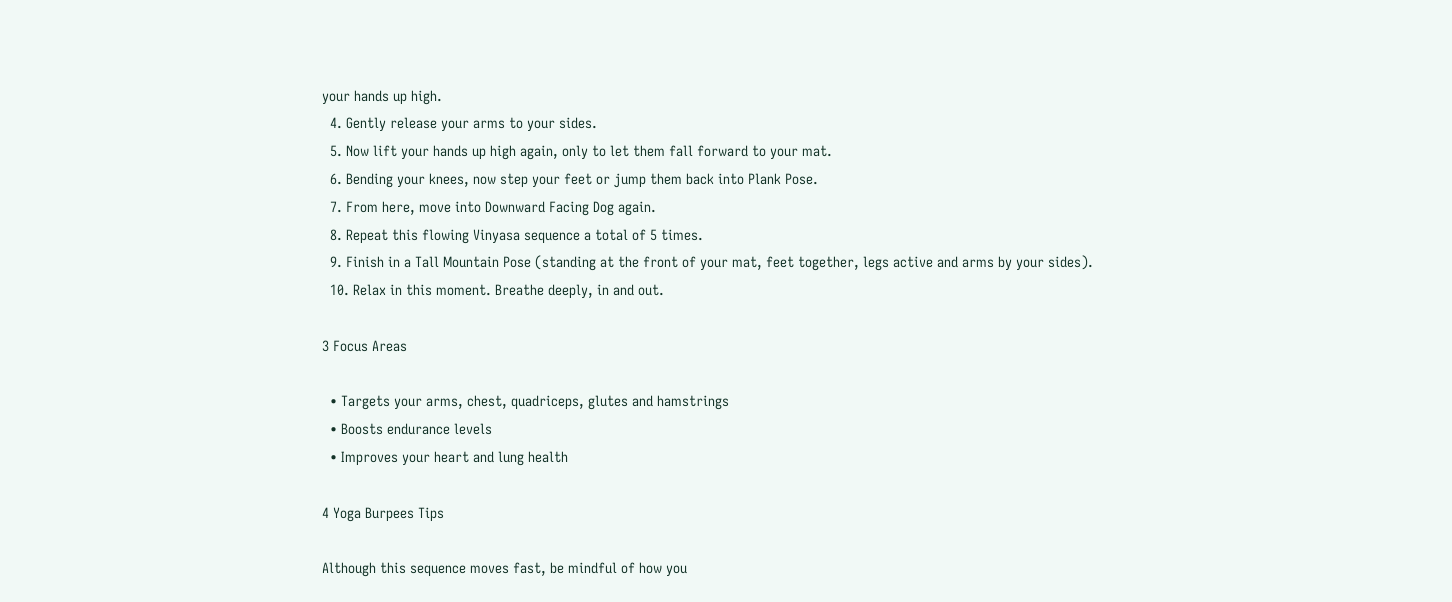your hands up high.
  4. Gently release your arms to your sides.
  5. Now lift your hands up high again, only to let them fall forward to your mat.
  6. Bending your knees, now step your feet or jump them back into Plank Pose.
  7. From here, move into Downward Facing Dog again.
  8. Repeat this flowing Vinyasa sequence a total of 5 times.
  9. Finish in a Tall Mountain Pose (standing at the front of your mat, feet together, legs active and arms by your sides).
  10. Relax in this moment. Breathe deeply, in and out.

3 Focus Areas

  • Targets your arms, chest, quadriceps, glutes and hamstrings
  • Boosts endurance levels
  • Improves your heart and lung health

4 Yoga Burpees Tips

Although this sequence moves fast, be mindful of how you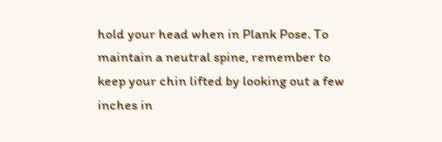hold your head when in Plank Pose. To maintain a neutral spine, remember to keep your chin lifted by looking out a few inches in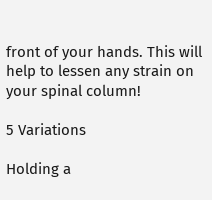front of your hands. This will help to lessen any strain on your spinal column!

5 Variations

Holding a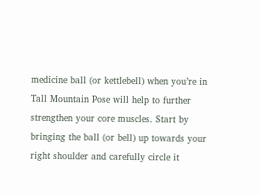medicine ball (or kettlebell) when you’re in Tall Mountain Pose will help to further strengthen your core muscles. Start by bringing the ball (or bell) up towards your right shoulder and carefully circle it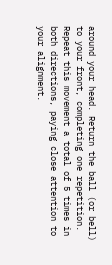around your head. Return the ball (or bell) to your front, completing one repetition. Repeat this movement a total of 5 times in both directions, paying close attention to your alignment.